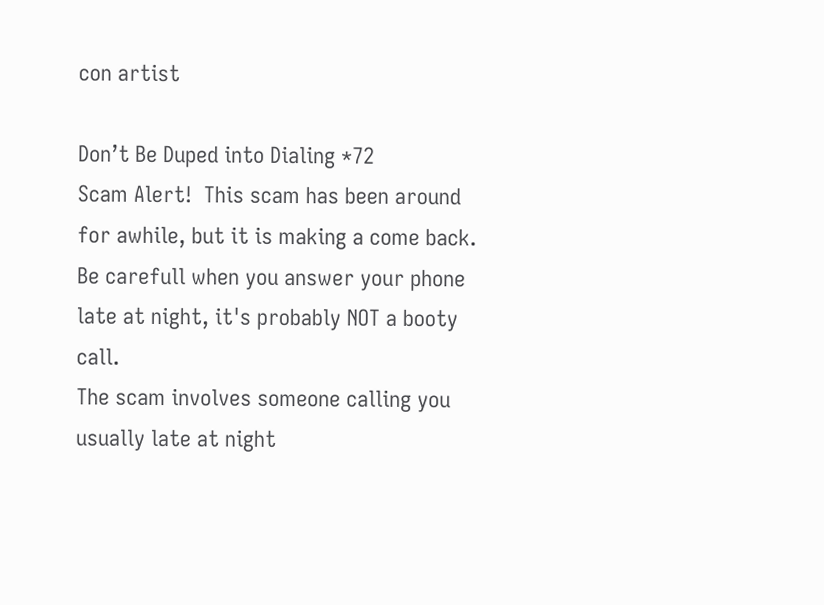con artist

Don’t Be Duped into Dialing *72
Scam Alert!  This scam has been around for awhile, but it is making a come back. Be carefull when you answer your phone late at night, it's probably NOT a booty call.
The scam involves someone calling you usually late at night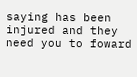saying has been injured and they need you to foward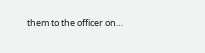them to the officer on…